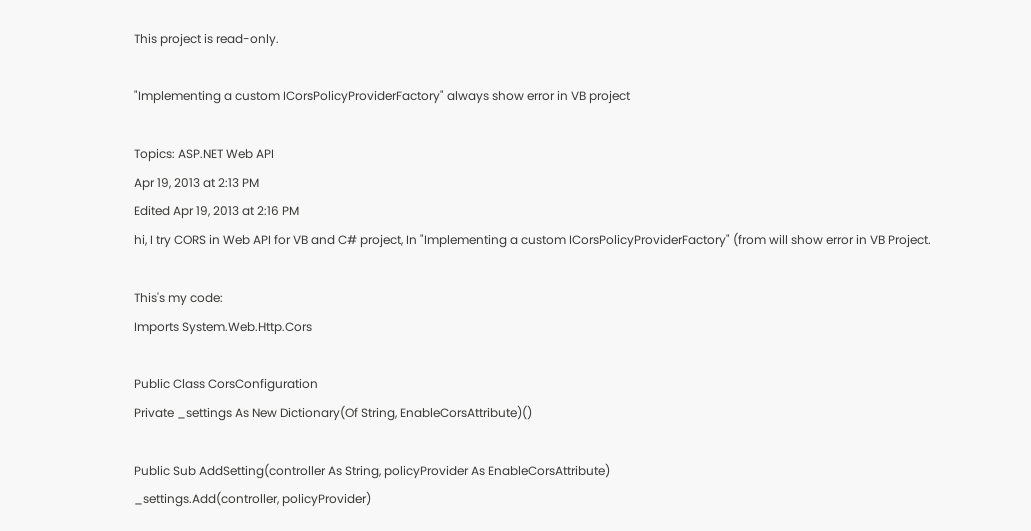This project is read-only.

"Implementing a custom ICorsPolicyProviderFactory" always show error in VB project

Topics: ASP.NET Web API
Apr 19, 2013 at 2:13 PM
Edited Apr 19, 2013 at 2:16 PM
hi, I try CORS in Web API for VB and C# project, In "Implementing a custom ICorsPolicyProviderFactory" (from will show error in VB Project.

This's my code:
Imports System.Web.Http.Cors

Public Class CorsConfiguration
Private _settings As New Dictionary(Of String, EnableCorsAttribute)()

Public Sub AddSetting(controller As String, policyProvider As EnableCorsAttribute)
_settings.Add(controller, policyProvider)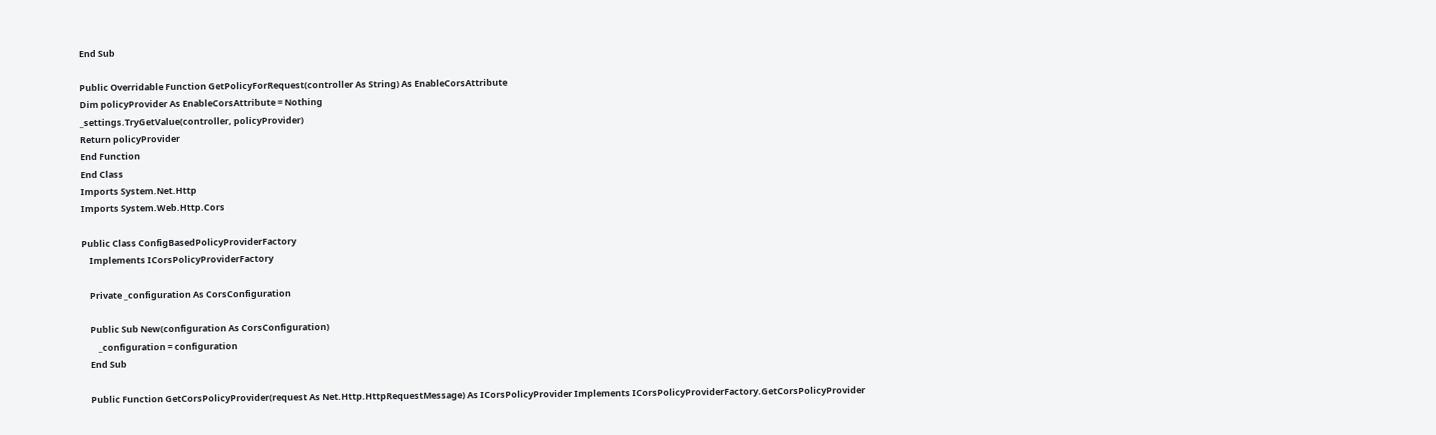End Sub

Public Overridable Function GetPolicyForRequest(controller As String) As EnableCorsAttribute
Dim policyProvider As EnableCorsAttribute = Nothing
_settings.TryGetValue(controller, policyProvider)
Return policyProvider
End Function
End Class
Imports System.Net.Http
Imports System.Web.Http.Cors

Public Class ConfigBasedPolicyProviderFactory
    Implements ICorsPolicyProviderFactory

    Private _configuration As CorsConfiguration

    Public Sub New(configuration As CorsConfiguration)
        _configuration = configuration
    End Sub

    Public Function GetCorsPolicyProvider(request As Net.Http.HttpRequestMessage) As ICorsPolicyProvider Implements ICorsPolicyProviderFactory.GetCorsPolicyProvider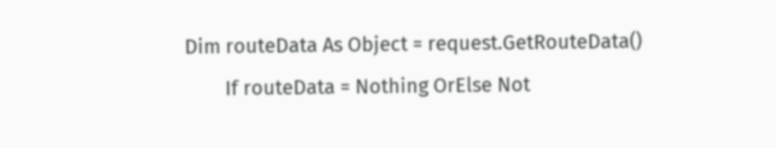Dim routeData As Object = request.GetRouteData()
        If routeData = Nothing OrElse Not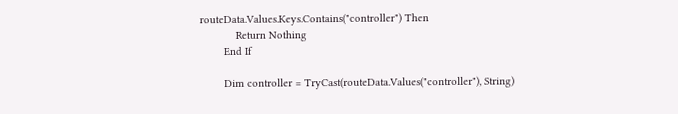routeData.Values.Keys.Contains("controller") Then
            Return Nothing
        End If

        Dim controller = TryCast(routeData.Values("controller"), String)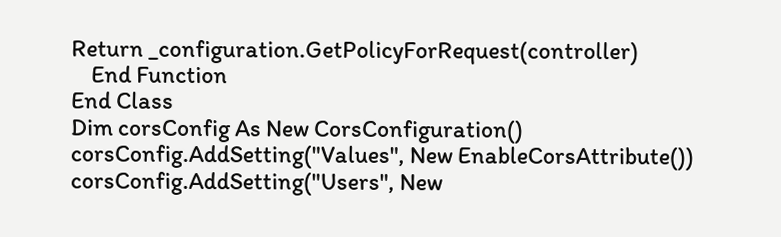Return _configuration.GetPolicyForRequest(controller)
    End Function
End Class
Dim corsConfig As New CorsConfiguration()
corsConfig.AddSetting("Values", New EnableCorsAttribute())
corsConfig.AddSetting("Users", New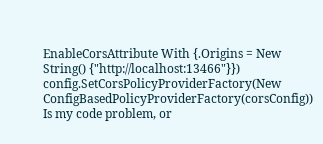EnableCorsAttribute With {.Origins = New String() {"http://localhost:13466"}})
config.SetCorsPolicyProviderFactory(New ConfigBasedPolicyProviderFactory(corsConfig))
Is my code problem, or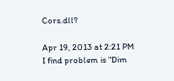Cors.dll?

Apr 19, 2013 at 2:21 PM
I find problem is "Dim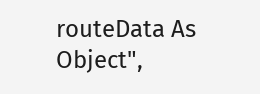routeData As Object",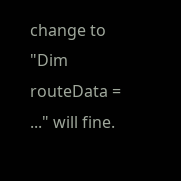change to "Dim routeData = ..." will fine.